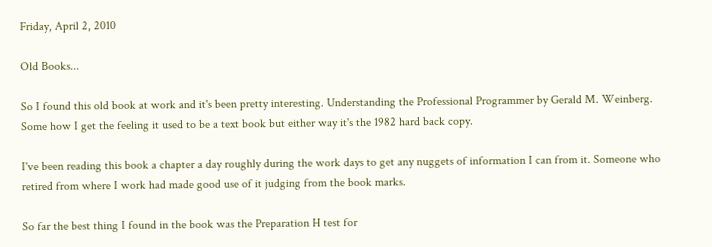Friday, April 2, 2010

Old Books...

So I found this old book at work and it's been pretty interesting. Understanding the Professional Programmer by Gerald M. Weinberg. Some how I get the feeling it used to be a text book but either way it's the 1982 hard back copy.

I've been reading this book a chapter a day roughly during the work days to get any nuggets of information I can from it. Someone who retired from where I work had made good use of it judging from the book marks.

So far the best thing I found in the book was the Preparation H test for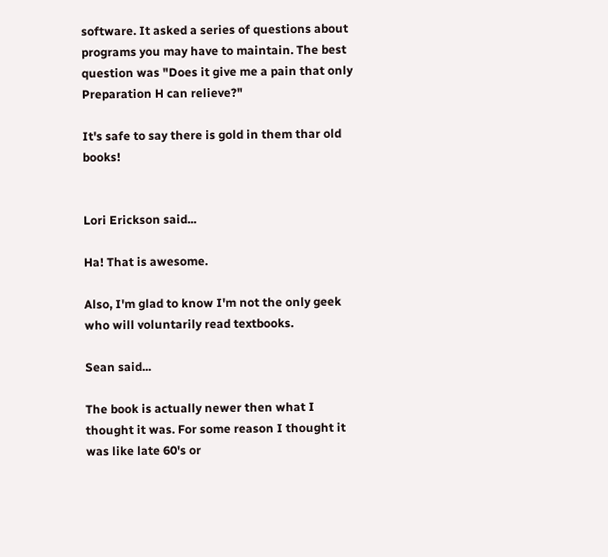software. It asked a series of questions about programs you may have to maintain. The best question was "Does it give me a pain that only Preparation H can relieve?"

It's safe to say there is gold in them thar old books!


Lori Erickson said...

Ha! That is awesome.

Also, I'm glad to know I'm not the only geek who will voluntarily read textbooks.

Sean said...

The book is actually newer then what I thought it was. For some reason I thought it was like late 60's or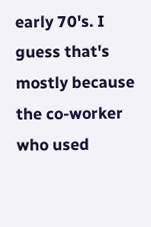early 70's. I guess that's mostly because the co-worker who used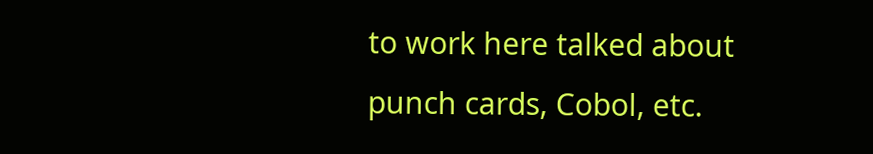to work here talked about punch cards, Cobol, etc.